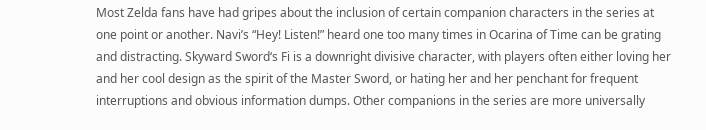Most Zelda fans have had gripes about the inclusion of certain companion characters in the series at one point or another. Navi’s “Hey! Listen!” heard one too many times in Ocarina of Time can be grating and distracting. Skyward Sword‘s Fi is a downright divisive character, with players often either loving her and her cool design as the spirit of the Master Sword, or hating her and her penchant for frequent interruptions and obvious information dumps. Other companions in the series are more universally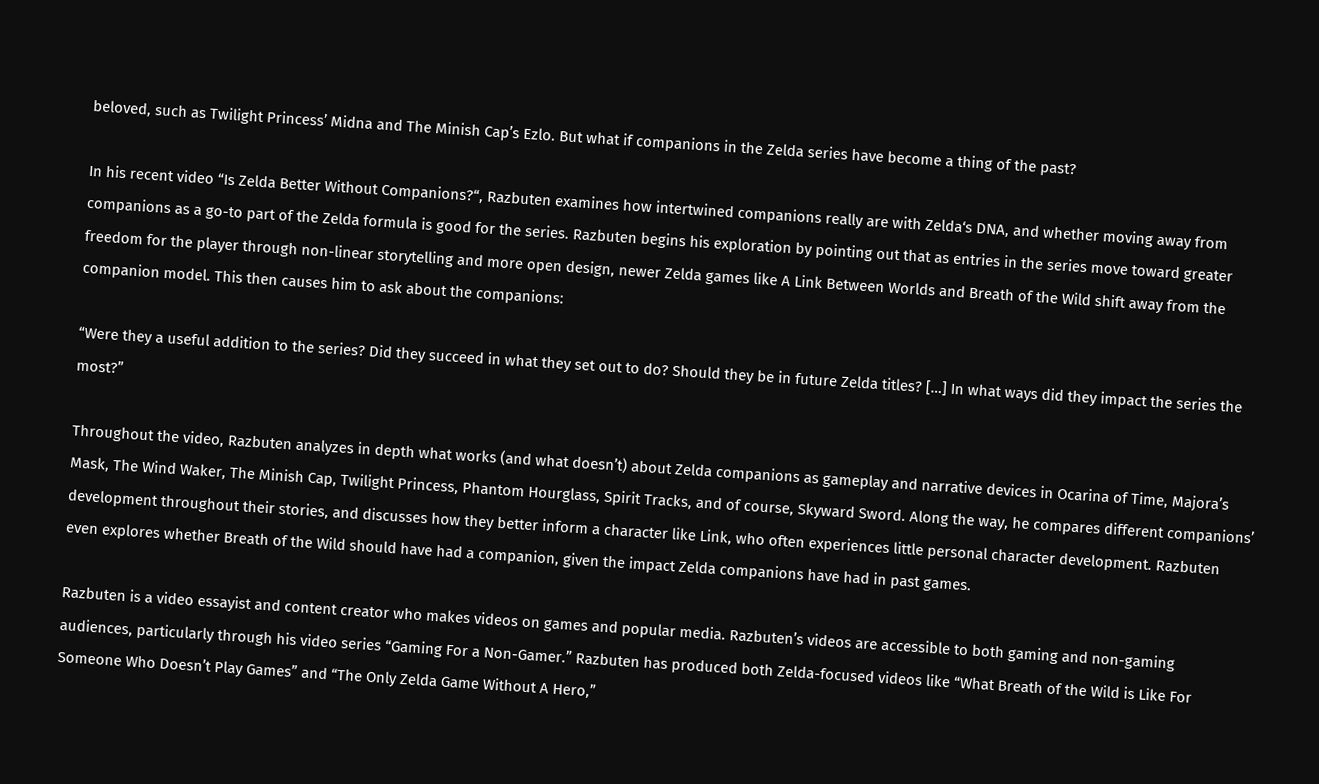beloved, such as Twilight Princess’ Midna and The Minish Cap’s Ezlo. But what if companions in the Zelda series have become a thing of the past?

In his recent video “Is Zelda Better Without Companions?“, Razbuten examines how intertwined companions really are with Zelda‘s DNA, and whether moving away from companions as a go-to part of the Zelda formula is good for the series. Razbuten begins his exploration by pointing out that as entries in the series move toward greater freedom for the player through non-linear storytelling and more open design, newer Zelda games like A Link Between Worlds and Breath of the Wild shift away from the companion model. This then causes him to ask about the companions:

“Were they a useful addition to the series? Did they succeed in what they set out to do? Should they be in future Zelda titles? […] In what ways did they impact the series the most?”

Throughout the video, Razbuten analyzes in depth what works (and what doesn’t) about Zelda companions as gameplay and narrative devices in Ocarina of Time, Majora’s Mask, The Wind Waker, The Minish Cap, Twilight Princess, Phantom Hourglass, Spirit Tracks, and of course, Skyward Sword. Along the way, he compares different companions’ development throughout their stories, and discusses how they better inform a character like Link, who often experiences little personal character development. Razbuten even explores whether Breath of the Wild should have had a companion, given the impact Zelda companions have had in past games.

Razbuten is a video essayist and content creator who makes videos on games and popular media. Razbuten’s videos are accessible to both gaming and non-gaming audiences, particularly through his video series “Gaming For a Non-Gamer.” Razbuten has produced both Zelda-focused videos like “What Breath of the Wild is Like For Someone Who Doesn’t Play Games” and “The Only Zelda Game Without A Hero,”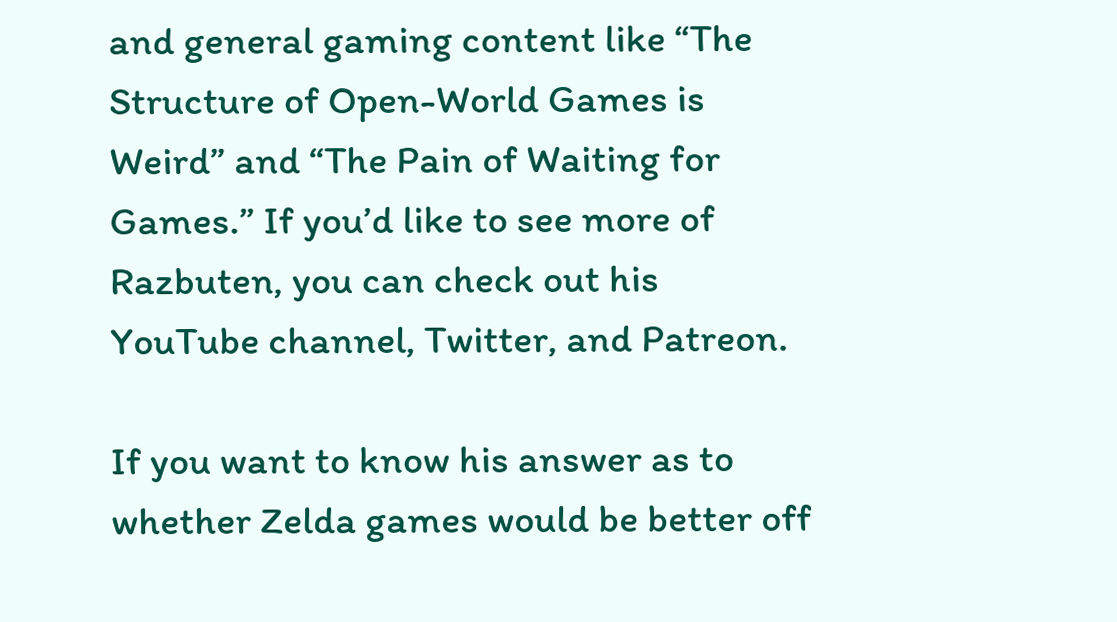and general gaming content like “The Structure of Open-World Games is Weird” and “The Pain of Waiting for Games.” If you’d like to see more of Razbuten, you can check out his YouTube channel, Twitter, and Patreon.

If you want to know his answer as to whether Zelda games would be better off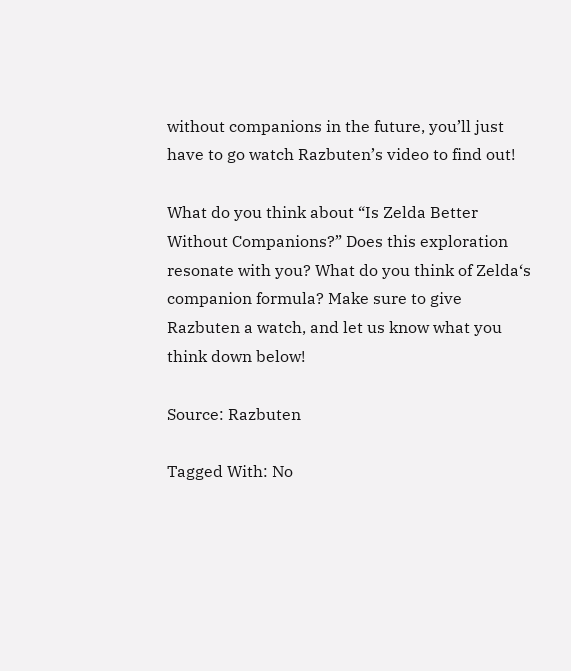without companions in the future, you’ll just have to go watch Razbuten’s video to find out!

What do you think about “Is Zelda Better Without Companions?” Does this exploration resonate with you? What do you think of Zelda‘s companion formula? Make sure to give Razbuten a watch, and let us know what you think down below!

Source: Razbuten

Tagged With: No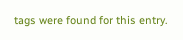tags were found for this entry.